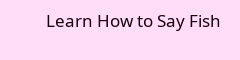Learn How to Say Fish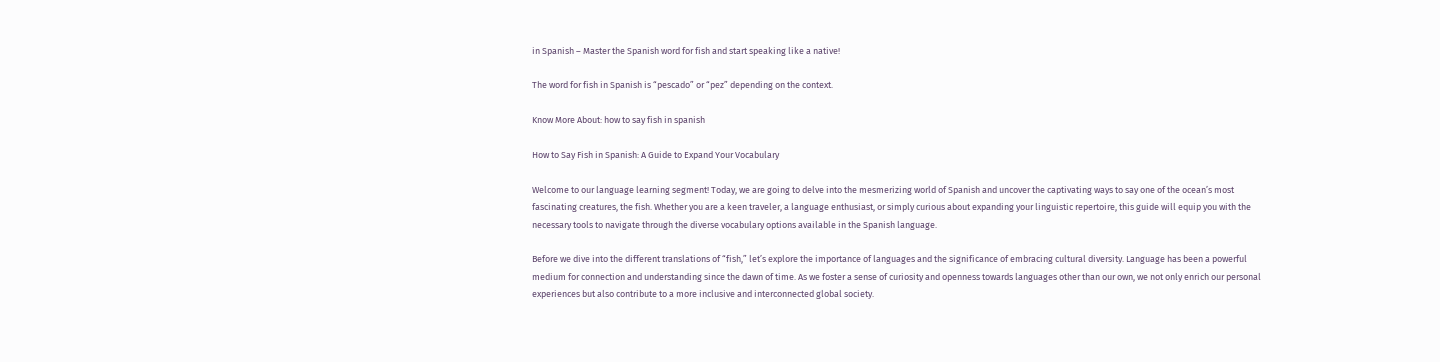in Spanish – Master the Spanish word for fish and start speaking like a native!

The word for fish in Spanish is “pescado” or “pez” depending on the context.

Know More About: how to say fish in spanish

How to Say Fish in Spanish: A Guide to Expand Your Vocabulary

Welcome to our language learning segment! Today, we are going to delve into the mesmerizing world of Spanish and uncover the captivating ways to say one of the ocean’s most fascinating creatures, the fish. Whether you are a keen traveler, a language enthusiast, or simply curious about expanding your linguistic repertoire, this guide will equip you with the necessary tools to navigate through the diverse vocabulary options available in the Spanish language.

Before we dive into the different translations of “fish,” let’s explore the importance of languages and the significance of embracing cultural diversity. Language has been a powerful medium for connection and understanding since the dawn of time. As we foster a sense of curiosity and openness towards languages other than our own, we not only enrich our personal experiences but also contribute to a more inclusive and interconnected global society.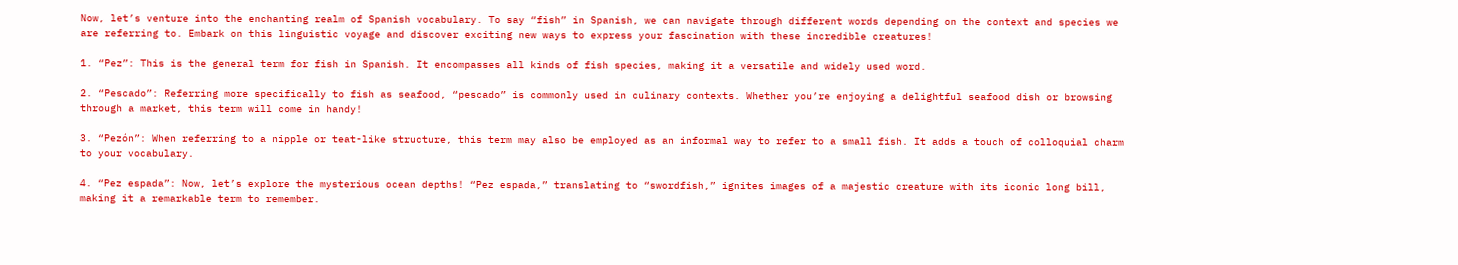Now, let’s venture into the enchanting realm of Spanish vocabulary. To say “fish” in Spanish, we can navigate through different words depending on the context and species we are referring to. Embark on this linguistic voyage and discover exciting new ways to express your fascination with these incredible creatures!

1. “Pez”: This is the general term for fish in Spanish. It encompasses all kinds of fish species, making it a versatile and widely used word.

2. “Pescado”: Referring more specifically to fish as seafood, “pescado” is commonly used in culinary contexts. Whether you’re enjoying a delightful seafood dish or browsing through a market, this term will come in handy!

3. “Pezón”: When referring to a nipple or teat-like structure, this term may also be employed as an informal way to refer to a small fish. It adds a touch of colloquial charm to your vocabulary.

4. “Pez espada”: Now, let’s explore the mysterious ocean depths! “Pez espada,” translating to “swordfish,” ignites images of a majestic creature with its iconic long bill, making it a remarkable term to remember.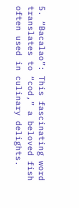5. “Bacalao”: This fascinating word translates to “cod,” a beloved fish often used in culinary delights.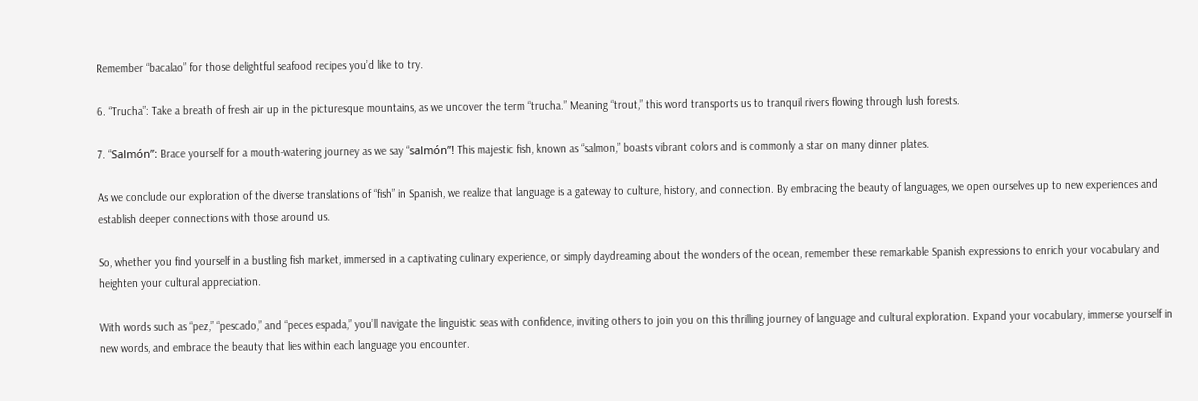Remember “bacalao” for those delightful seafood recipes you’d like to try.

6. “Trucha”: Take a breath of fresh air up in the picturesque mountains, as we uncover the term “trucha.” Meaning “trout,” this word transports us to tranquil rivers flowing through lush forests.

7. “Salmón”: Brace yourself for a mouth-watering journey as we say “salmón”! This majestic fish, known as “salmon,” boasts vibrant colors and is commonly a star on many dinner plates.

As we conclude our exploration of the diverse translations of “fish” in Spanish, we realize that language is a gateway to culture, history, and connection. By embracing the beauty of languages, we open ourselves up to new experiences and establish deeper connections with those around us.

So, whether you find yourself in a bustling fish market, immersed in a captivating culinary experience, or simply daydreaming about the wonders of the ocean, remember these remarkable Spanish expressions to enrich your vocabulary and heighten your cultural appreciation.

With words such as “pez,” “pescado,” and “peces espada,” you’ll navigate the linguistic seas with confidence, inviting others to join you on this thrilling journey of language and cultural exploration. Expand your vocabulary, immerse yourself in new words, and embrace the beauty that lies within each language you encounter.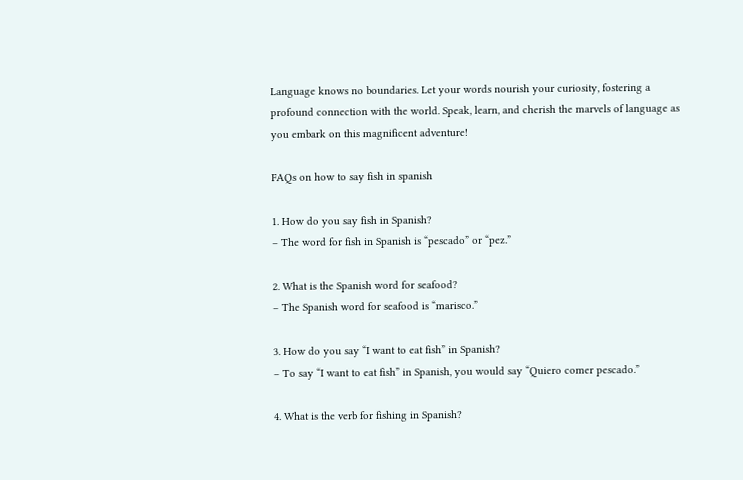Language knows no boundaries. Let your words nourish your curiosity, fostering a profound connection with the world. Speak, learn, and cherish the marvels of language as you embark on this magnificent adventure!

FAQs on how to say fish in spanish

1. How do you say fish in Spanish?
– The word for fish in Spanish is “pescado” or “pez.”

2. What is the Spanish word for seafood?
– The Spanish word for seafood is “marisco.”

3. How do you say “I want to eat fish” in Spanish?
– To say “I want to eat fish” in Spanish, you would say “Quiero comer pescado.”

4. What is the verb for fishing in Spanish?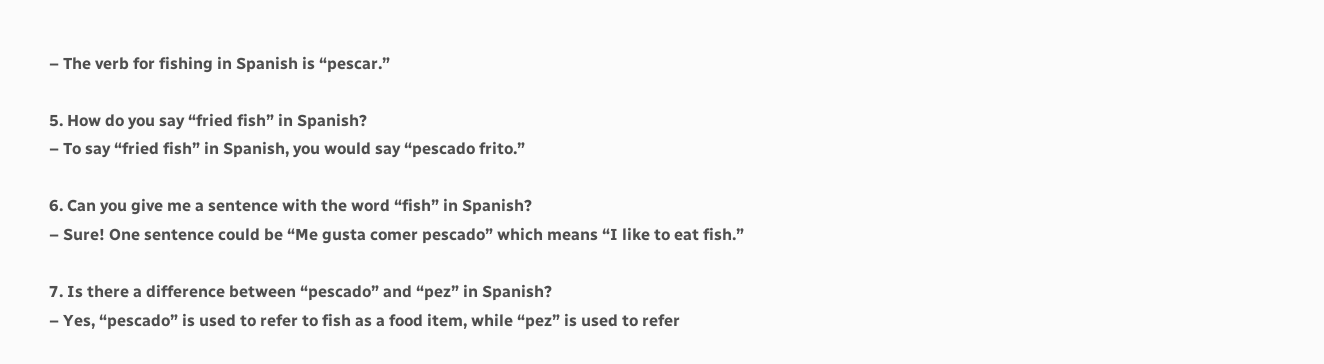– The verb for fishing in Spanish is “pescar.”

5. How do you say “fried fish” in Spanish?
– To say “fried fish” in Spanish, you would say “pescado frito.”

6. Can you give me a sentence with the word “fish” in Spanish?
– Sure! One sentence could be “Me gusta comer pescado” which means “I like to eat fish.”

7. Is there a difference between “pescado” and “pez” in Spanish?
– Yes, “pescado” is used to refer to fish as a food item, while “pez” is used to refer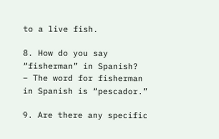to a live fish.

8. How do you say “fisherman” in Spanish?
– The word for fisherman in Spanish is “pescador.”

9. Are there any specific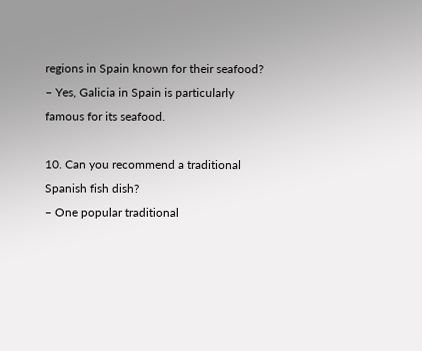regions in Spain known for their seafood?
– Yes, Galicia in Spain is particularly famous for its seafood.

10. Can you recommend a traditional Spanish fish dish?
– One popular traditional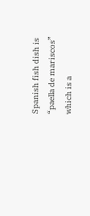Spanish fish dish is “paella de mariscos” which is a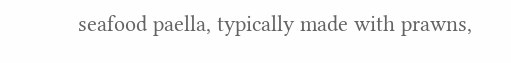seafood paella, typically made with prawns,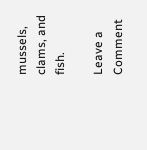mussels, clams, and fish.

Leave a Comment